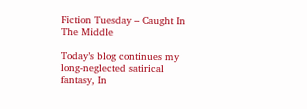Fiction Tuesday – Caught In The Middle

Today’s blog continues my long-neglected satirical fantasy, In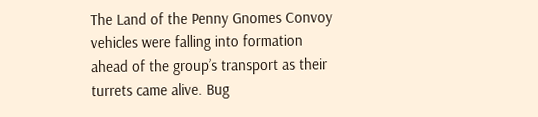The Land of the Penny Gnomes Convoy vehicles were falling into formation ahead of the group’s transport as their turrets came alive. Bug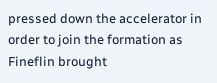pressed down the accelerator in order to join the formation as Fineflin brought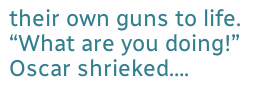their own guns to life. “What are you doing!” Oscar shrieked….